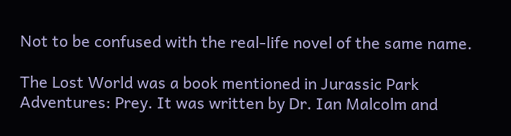Not to be confused with the real-life novel of the same name.

The Lost World was a book mentioned in Jurassic Park Adventures: Prey. It was written by Dr. Ian Malcolm and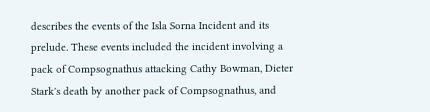describes the events of the Isla Sorna Incident and its prelude. These events included the incident involving a pack of Compsognathus attacking Cathy Bowman, Dieter Stark's death by another pack of Compsognathus, and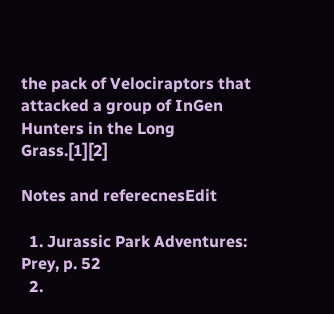the pack of Velociraptors that attacked a group of InGen Hunters in the Long Grass.[1][2]

Notes and referecnesEdit

  1. Jurassic Park Adventures: Prey, p. 52
  2.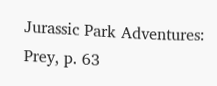Jurassic Park Adventures: Prey, p. 63